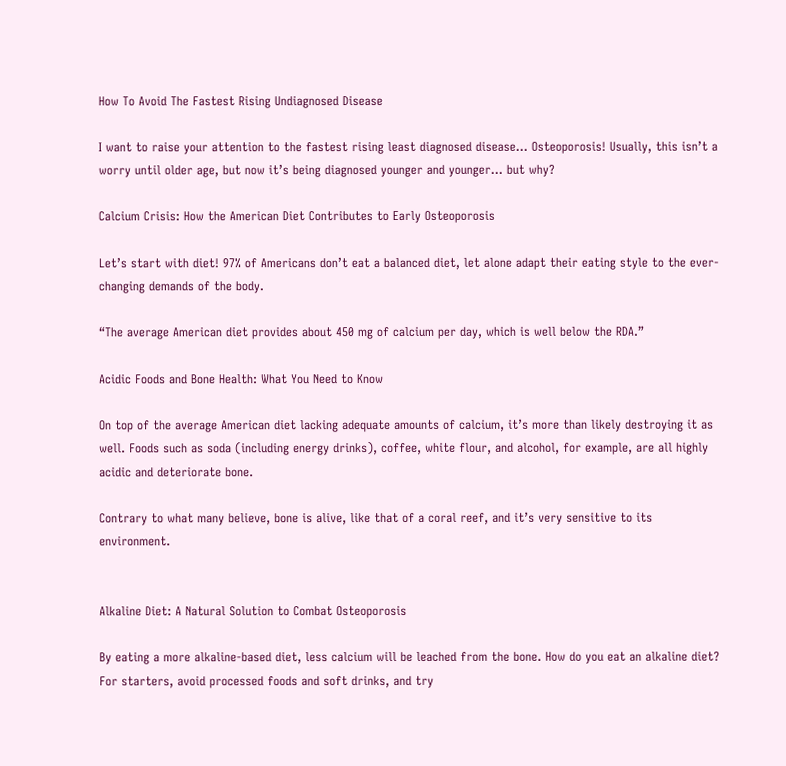How To Avoid The Fastest Rising Undiagnosed Disease

I want to raise your attention to the fastest rising least diagnosed disease… Osteoporosis! Usually, this isn’t a worry until older age, but now it’s being diagnosed younger and younger… but why?

Calcium Crisis: How the American Diet Contributes to Early Osteoporosis

Let’s start with diet! 97% of Americans don’t eat a balanced diet, let alone adapt their eating style to the ever-changing demands of the body.

“The average American diet provides about 450 mg of calcium per day, which is well below the RDA.”

Acidic Foods and Bone Health: What You Need to Know

On top of the average American diet lacking adequate amounts of calcium, it’s more than likely destroying it as well. Foods such as soda (including energy drinks), coffee, white flour, and alcohol, for example, are all highly acidic and deteriorate bone.

Contrary to what many believe, bone is alive, like that of a coral reef, and it’s very sensitive to its environment.


Alkaline Diet: A Natural Solution to Combat Osteoporosis

By eating a more alkaline-based diet, less calcium will be leached from the bone. How do you eat an alkaline diet? For starters, avoid processed foods and soft drinks, and try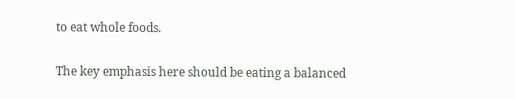to eat whole foods.

The key emphasis here should be eating a balanced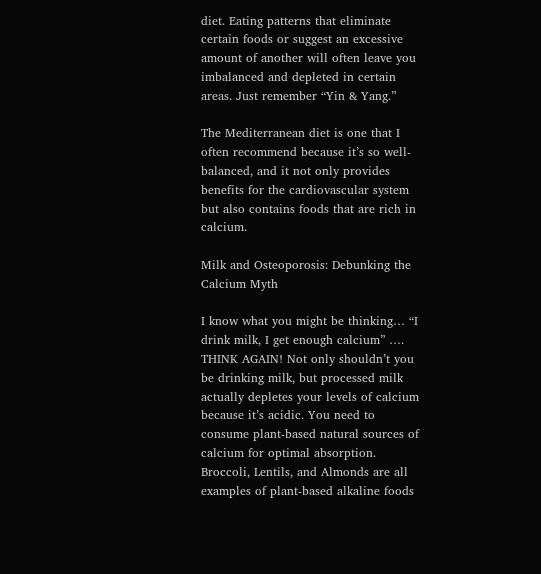diet. Eating patterns that eliminate certain foods or suggest an excessive amount of another will often leave you imbalanced and depleted in certain areas. Just remember “Yin & Yang.”

The Mediterranean diet is one that I often recommend because it’s so well-balanced, and it not only provides benefits for the cardiovascular system but also contains foods that are rich in calcium.

Milk and Osteoporosis: Debunking the Calcium Myth

I know what you might be thinking… “I drink milk, I get enough calcium” …. THINK AGAIN! Not only shouldn’t you be drinking milk, but processed milk actually depletes your levels of calcium because it’s acidic. You need to consume plant-based natural sources of calcium for optimal absorption. Broccoli, Lentils, and Almonds are all examples of plant-based alkaline foods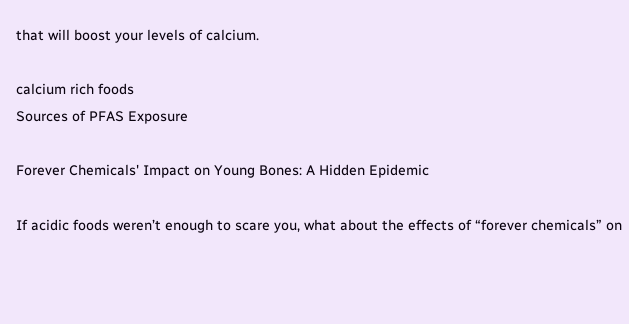that will boost your levels of calcium.

calcium rich foods
Sources of PFAS Exposure

Forever Chemicals' Impact on Young Bones: A Hidden Epidemic

If acidic foods weren’t enough to scare you, what about the effects of “forever chemicals” on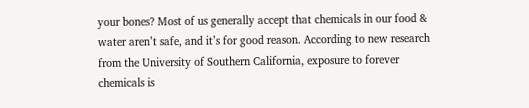your bones? Most of us generally accept that chemicals in our food & water aren’t safe, and it’s for good reason. According to new research from the University of Southern California, exposure to forever chemicals is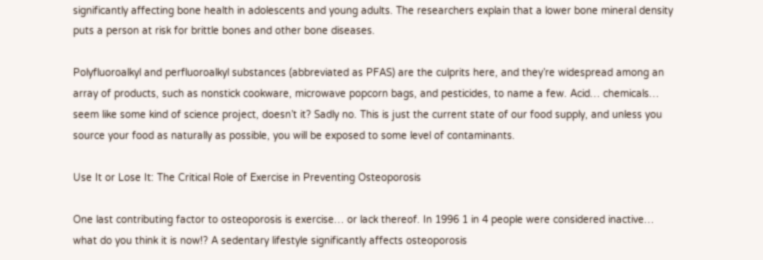significantly affecting bone health in adolescents and young adults. The researchers explain that a lower bone mineral density puts a person at risk for brittle bones and other bone diseases.

Polyfluoroalkyl and perfluoroalkyl substances (abbreviated as PFAS) are the culprits here, and they’re widespread among an array of products, such as nonstick cookware, microwave popcorn bags, and pesticides, to name a few. Acid… chemicals… seem like some kind of science project, doesn’t it? Sadly no. This is just the current state of our food supply, and unless you source your food as naturally as possible, you will be exposed to some level of contaminants.

Use It or Lose It: The Critical Role of Exercise in Preventing Osteoporosis

One last contributing factor to osteoporosis is exercise… or lack thereof. In 1996 1 in 4 people were considered inactive… what do you think it is now!? A sedentary lifestyle significantly affects osteoporosis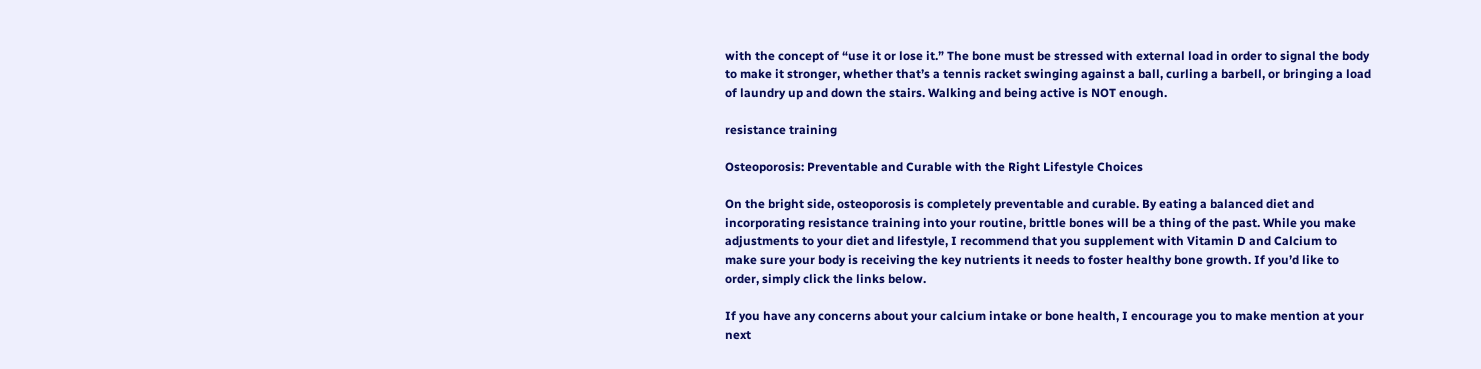with the concept of “use it or lose it.” The bone must be stressed with external load in order to signal the body to make it stronger, whether that’s a tennis racket swinging against a ball, curling a barbell, or bringing a load of laundry up and down the stairs. Walking and being active is NOT enough.

resistance training

Osteoporosis: Preventable and Curable with the Right Lifestyle Choices

On the bright side, osteoporosis is completely preventable and curable. By eating a balanced diet and incorporating resistance training into your routine, brittle bones will be a thing of the past. While you make adjustments to your diet and lifestyle, I recommend that you supplement with Vitamin D and Calcium to make sure your body is receiving the key nutrients it needs to foster healthy bone growth. If you’d like to order, simply click the links below.

If you have any concerns about your calcium intake or bone health, I encourage you to make mention at your next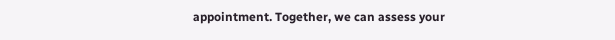appointment. Together, we can assess your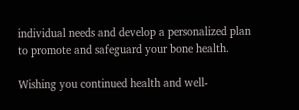individual needs and develop a personalized plan to promote and safeguard your bone health.

Wishing you continued health and well-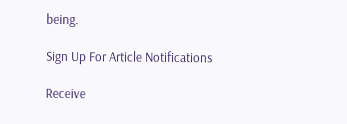being.

Sign Up For Article Notifications

Receive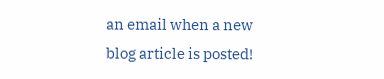an email when a new blog article is posted!